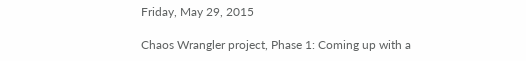Friday, May 29, 2015

Chaos Wrangler project, Phase 1: Coming up with a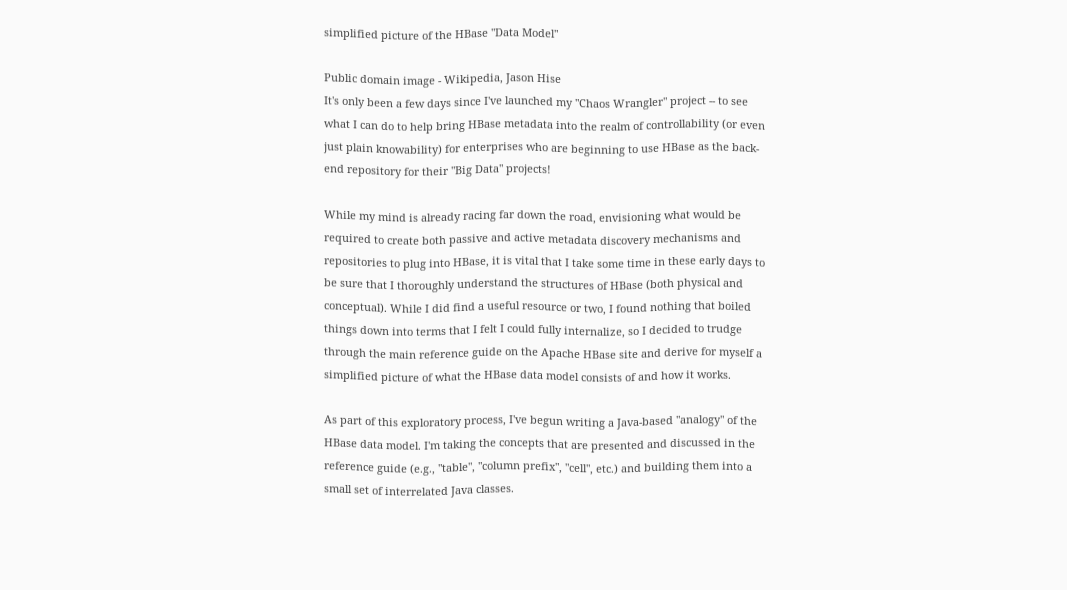simplified picture of the HBase "Data Model"

Public domain image - Wikipedia, Jason Hise
It's only been a few days since I've launched my "Chaos Wrangler" project -- to see what I can do to help bring HBase metadata into the realm of controllability (or even just plain knowability) for enterprises who are beginning to use HBase as the back-end repository for their "Big Data" projects!

While my mind is already racing far down the road, envisioning what would be required to create both passive and active metadata discovery mechanisms and repositories to plug into HBase, it is vital that I take some time in these early days to be sure that I thoroughly understand the structures of HBase (both physical and conceptual). While I did find a useful resource or two, I found nothing that boiled things down into terms that I felt I could fully internalize, so I decided to trudge through the main reference guide on the Apache HBase site and derive for myself a simplified picture of what the HBase data model consists of and how it works.

As part of this exploratory process, I've begun writing a Java-based "analogy" of the HBase data model. I'm taking the concepts that are presented and discussed in the reference guide (e.g., "table", "column prefix", "cell", etc.) and building them into a small set of interrelated Java classes.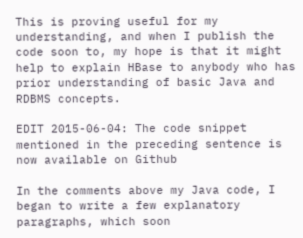This is proving useful for my understanding, and when I publish the code soon to, my hope is that it might help to explain HBase to anybody who has prior understanding of basic Java and RDBMS concepts.

EDIT 2015-06-04: The code snippet mentioned in the preceding sentence is now available on Github

In the comments above my Java code, I began to write a few explanatory paragraphs, which soon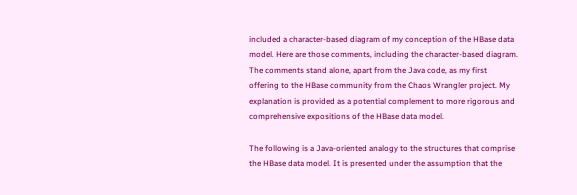included a character-based diagram of my conception of the HBase data model. Here are those comments, including the character-based diagram. The comments stand alone, apart from the Java code, as my first offering to the HBase community from the Chaos Wrangler project. My explanation is provided as a potential complement to more rigorous and comprehensive expositions of the HBase data model.

The following is a Java-oriented analogy to the structures that comprise the HBase data model. It is presented under the assumption that the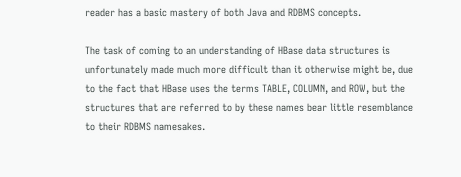reader has a basic mastery of both Java and RDBMS concepts.

The task of coming to an understanding of HBase data structures is unfortunately made much more difficult than it otherwise might be, due to the fact that HBase uses the terms TABLE, COLUMN, and ROW, but the structures that are referred to by these names bear little resemblance to their RDBMS namesakes.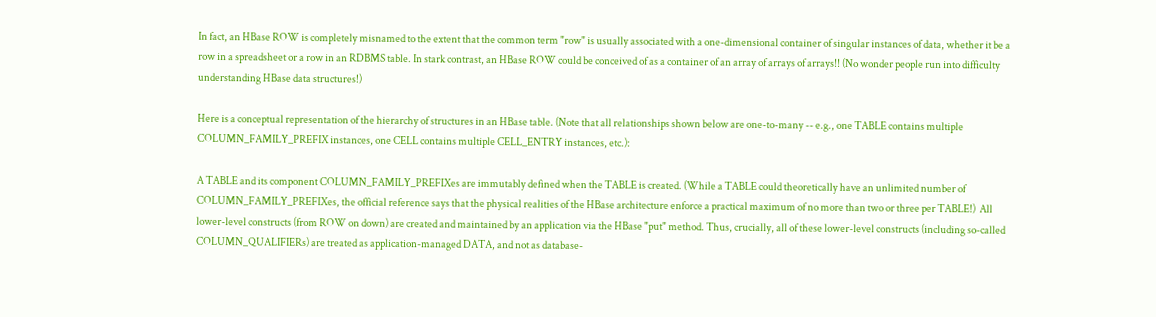In fact, an HBase ROW is completely misnamed to the extent that the common term "row" is usually associated with a one-dimensional container of singular instances of data, whether it be a row in a spreadsheet or a row in an RDBMS table. In stark contrast, an HBase ROW could be conceived of as a container of an array of arrays of arrays!! (No wonder people run into difficulty understanding HBase data structures!)

Here is a conceptual representation of the hierarchy of structures in an HBase table. (Note that all relationships shown below are one-to-many -- e.g., one TABLE contains multiple COLUMN_FAMILY_PREFIX instances, one CELL contains multiple CELL_ENTRY instances, etc.):

A TABLE and its component COLUMN_FAMILY_PREFIXes are immutably defined when the TABLE is created. (While a TABLE could theoretically have an unlimited number of COLUMN_FAMILY_PREFIXes, the official reference says that the physical realities of the HBase architecture enforce a practical maximum of no more than two or three per TABLE!)  All lower-level constructs (from ROW on down) are created and maintained by an application via the HBase "put" method. Thus, crucially, all of these lower-level constructs (including so-called COLUMN_QUALIFIERs) are treated as application-managed DATA, and not as database-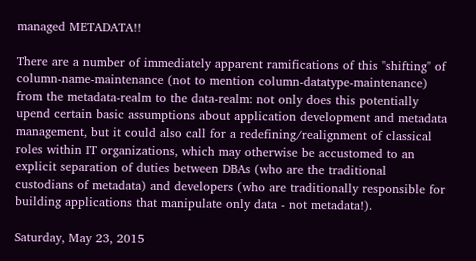managed METADATA!!

There are a number of immediately apparent ramifications of this "shifting" of column-name-maintenance (not to mention column-datatype-maintenance) from the metadata-realm to the data-realm: not only does this potentially upend certain basic assumptions about application development and metadata management, but it could also call for a redefining/realignment of classical roles within IT organizations, which may otherwise be accustomed to an explicit separation of duties between DBAs (who are the traditional custodians of metadata) and developers (who are traditionally responsible for building applications that manipulate only data - not metadata!).

Saturday, May 23, 2015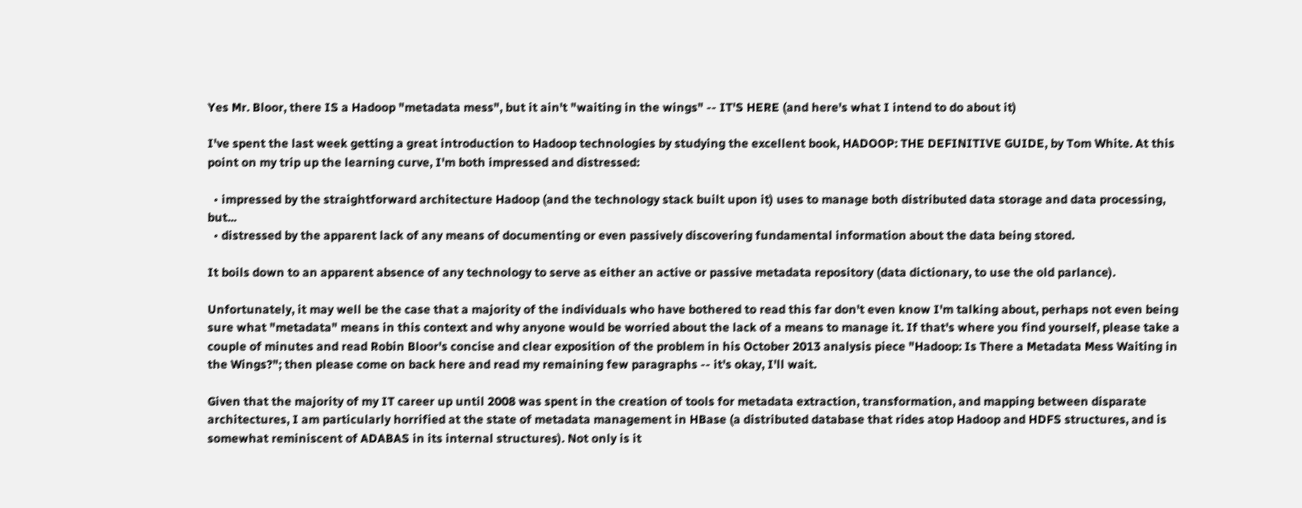Yes Mr. Bloor, there IS a Hadoop "metadata mess", but it ain't "waiting in the wings" -- IT'S HERE (and here's what I intend to do about it)

I've spent the last week getting a great introduction to Hadoop technologies by studying the excellent book, HADOOP: THE DEFINITIVE GUIDE, by Tom White. At this point on my trip up the learning curve, I'm both impressed and distressed:

  • impressed by the straightforward architecture Hadoop (and the technology stack built upon it) uses to manage both distributed data storage and data processing, but...
  • distressed by the apparent lack of any means of documenting or even passively discovering fundamental information about the data being stored.

It boils down to an apparent absence of any technology to serve as either an active or passive metadata repository (data dictionary, to use the old parlance).

Unfortunately, it may well be the case that a majority of the individuals who have bothered to read this far don't even know I'm talking about, perhaps not even being sure what "metadata" means in this context and why anyone would be worried about the lack of a means to manage it. If that's where you find yourself, please take a couple of minutes and read Robin Bloor's concise and clear exposition of the problem in his October 2013 analysis piece "Hadoop: Is There a Metadata Mess Waiting in the Wings?"; then please come on back here and read my remaining few paragraphs -- it's okay, I'll wait.

Given that the majority of my IT career up until 2008 was spent in the creation of tools for metadata extraction, transformation, and mapping between disparate architectures, I am particularly horrified at the state of metadata management in HBase (a distributed database that rides atop Hadoop and HDFS structures, and is somewhat reminiscent of ADABAS in its internal structures). Not only is it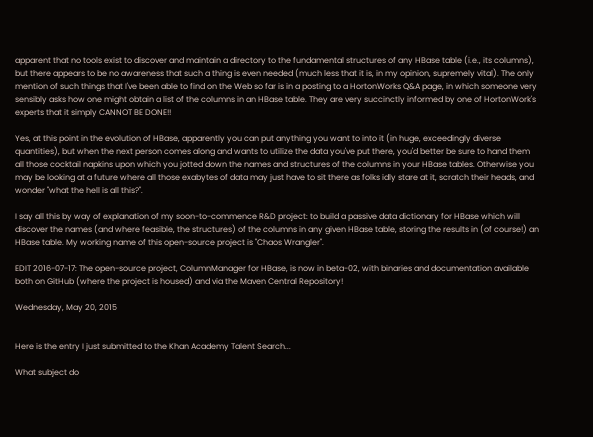apparent that no tools exist to discover and maintain a directory to the fundamental structures of any HBase table (i.e., its columns), but there appears to be no awareness that such a thing is even needed (much less that it is, in my opinion, supremely vital). The only mention of such things that I've been able to find on the Web so far is in a posting to a HortonWorks Q&A page, in which someone very sensibly asks how one might obtain a list of the columns in an HBase table. They are very succinctly informed by one of HortonWork's experts that it simply CANNOT BE DONE!!

Yes, at this point in the evolution of HBase, apparently you can put anything you want to into it (in huge, exceedingly diverse quantities), but when the next person comes along and wants to utilize the data you've put there, you'd better be sure to hand them all those cocktail napkins upon which you jotted down the names and structures of the columns in your HBase tables. Otherwise you may be looking at a future where all those exabytes of data may just have to sit there as folks idly stare at it, scratch their heads, and wonder "what the hell is all this?".

I say all this by way of explanation of my soon-to-commence R&D project: to build a passive data dictionary for HBase which will discover the names (and where feasible, the structures) of the columns in any given HBase table, storing the results in (of course!) an HBase table. My working name of this open-source project is "Chaos Wrangler".

EDIT 2016-07-17: The open-source project, ColumnManager for HBase, is now in beta-02, with binaries and documentation available both on GitHub (where the project is housed) and via the Maven Central Repository!

Wednesday, May 20, 2015


Here is the entry I just submitted to the Khan Academy Talent Search...

What subject do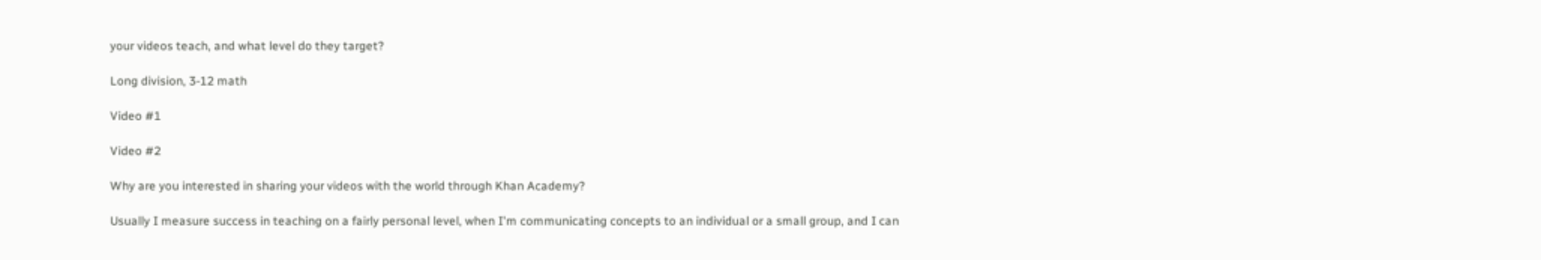your videos teach, and what level do they target?

Long division, 3-12 math

Video #1

Video #2

Why are you interested in sharing your videos with the world through Khan Academy?

Usually I measure success in teaching on a fairly personal level, when I'm communicating concepts to an individual or a small group, and I can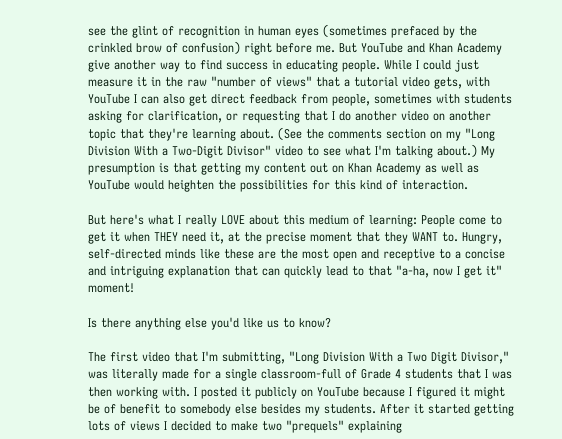see the glint of recognition in human eyes (sometimes prefaced by the crinkled brow of confusion) right before me. But YouTube and Khan Academy give another way to find success in educating people. While I could just measure it in the raw "number of views" that a tutorial video gets, with YouTube I can also get direct feedback from people, sometimes with students asking for clarification, or requesting that I do another video on another topic that they're learning about. (See the comments section on my "Long Division With a Two-Digit Divisor" video to see what I'm talking about.) My presumption is that getting my content out on Khan Academy as well as YouTube would heighten the possibilities for this kind of interaction.

But here's what I really LOVE about this medium of learning: People come to get it when THEY need it, at the precise moment that they WANT to. Hungry, self-directed minds like these are the most open and receptive to a concise and intriguing explanation that can quickly lead to that "a-ha, now I get it" moment!

Is there anything else you'd like us to know?

The first video that I'm submitting, "Long Division With a Two Digit Divisor," was literally made for a single classroom-full of Grade 4 students that I was then working with. I posted it publicly on YouTube because I figured it might be of benefit to somebody else besides my students. After it started getting lots of views I decided to make two "prequels" explaining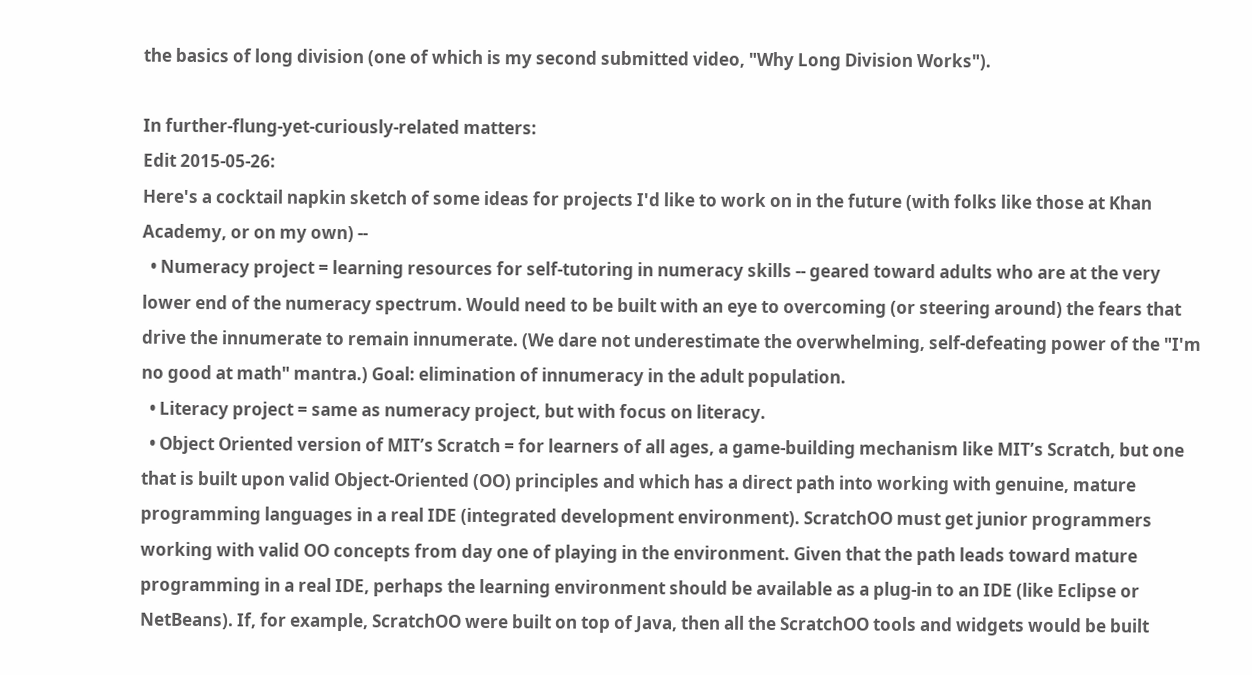the basics of long division (one of which is my second submitted video, "Why Long Division Works").

In further-flung-yet-curiously-related matters:
Edit 2015-05-26:
Here's a cocktail napkin sketch of some ideas for projects I'd like to work on in the future (with folks like those at Khan Academy, or on my own) --
  • Numeracy project = learning resources for self-tutoring in numeracy skills -- geared toward adults who are at the very lower end of the numeracy spectrum. Would need to be built with an eye to overcoming (or steering around) the fears that drive the innumerate to remain innumerate. (We dare not underestimate the overwhelming, self-defeating power of the "I'm no good at math" mantra.) Goal: elimination of innumeracy in the adult population.
  • Literacy project = same as numeracy project, but with focus on literacy.
  • Object Oriented version of MIT’s Scratch = for learners of all ages, a game-building mechanism like MIT’s Scratch, but one that is built upon valid Object-Oriented (OO) principles and which has a direct path into working with genuine, mature programming languages in a real IDE (integrated development environment). ScratchOO must get junior programmers working with valid OO concepts from day one of playing in the environment. Given that the path leads toward mature programming in a real IDE, perhaps the learning environment should be available as a plug-in to an IDE (like Eclipse or NetBeans). If, for example, ScratchOO were built on top of Java, then all the ScratchOO tools and widgets would be built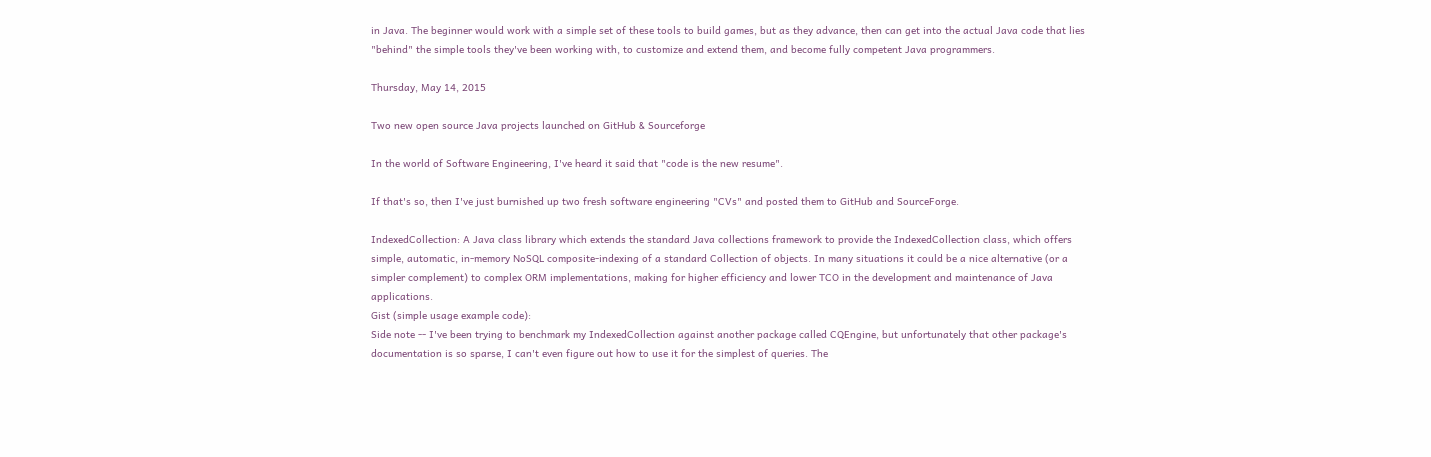in Java. The beginner would work with a simple set of these tools to build games, but as they advance, then can get into the actual Java code that lies "behind" the simple tools they've been working with, to customize and extend them, and become fully competent Java programmers.

Thursday, May 14, 2015

Two new open source Java projects launched on GitHub & Sourceforge

In the world of Software Engineering, I've heard it said that "code is the new resume".

If that's so, then I've just burnished up two fresh software engineering "CVs" and posted them to GitHub and SourceForge.

IndexedCollection: A Java class library which extends the standard Java collections framework to provide the IndexedCollection class, which offers simple, automatic, in-memory NoSQL composite-indexing of a standard Collection of objects. In many situations it could be a nice alternative (or a simpler complement) to complex ORM implementations, making for higher efficiency and lower TCO in the development and maintenance of Java applications.
Gist (simple usage example code):
Side note -- I've been trying to benchmark my IndexedCollection against another package called CQEngine, but unfortunately that other package's documentation is so sparse, I can't even figure out how to use it for the simplest of queries. The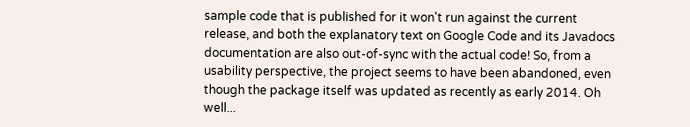sample code that is published for it won't run against the current release, and both the explanatory text on Google Code and its Javadocs documentation are also out-of-sync with the actual code! So, from a usability perspective, the project seems to have been abandoned, even though the package itself was updated as recently as early 2014. Oh well...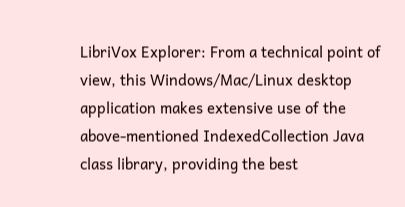LibriVox Explorer: From a technical point of view, this Windows/Mac/Linux desktop application makes extensive use of the above-mentioned IndexedCollection Java class library, providing the best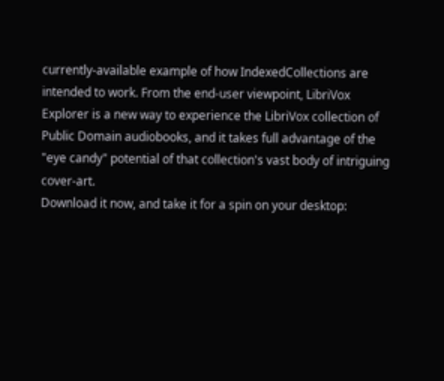currently-available example of how IndexedCollections are intended to work. From the end-user viewpoint, LibriVox Explorer is a new way to experience the LibriVox collection of Public Domain audiobooks, and it takes full advantage of the "eye candy" potential of that collection's vast body of intriguing cover-art.
Download it now, and take it for a spin on your desktop: